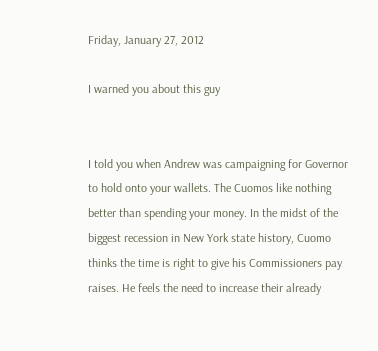Friday, January 27, 2012

I warned you about this guy


I told you when Andrew was campaigning for Governor to hold onto your wallets. The Cuomos like nothing better than spending your money. In the midst of the biggest recession in New York state history, Cuomo thinks the time is right to give his Commissioners pay raises. He feels the need to increase their already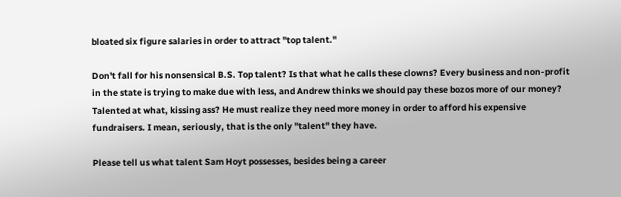bloated six figure salaries in order to attract "top talent."

Don't fall for his nonsensical B.S. Top talent? Is that what he calls these clowns? Every business and non-profit in the state is trying to make due with less, and Andrew thinks we should pay these bozos more of our money? Talented at what, kissing ass? He must realize they need more money in order to afford his expensive fundraisers. I mean, seriously, that is the only "talent" they have.

Please tell us what talent Sam Hoyt possesses, besides being a career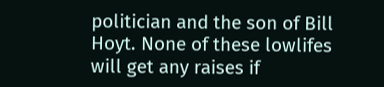politician and the son of Bill Hoyt. None of these lowlifes will get any raises if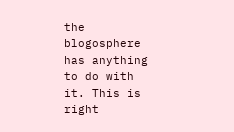the blogosphere has anything to do with it. This is right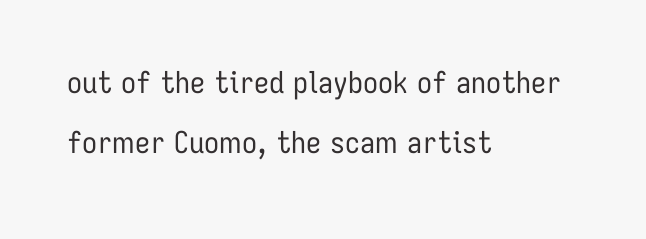out of the tired playbook of another former Cuomo, the scam artist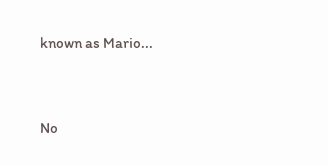known as Mario...


No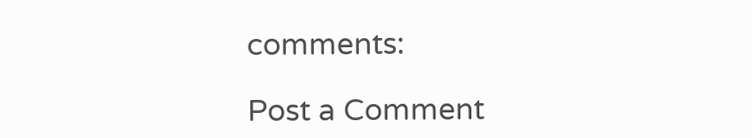comments:

Post a Comment